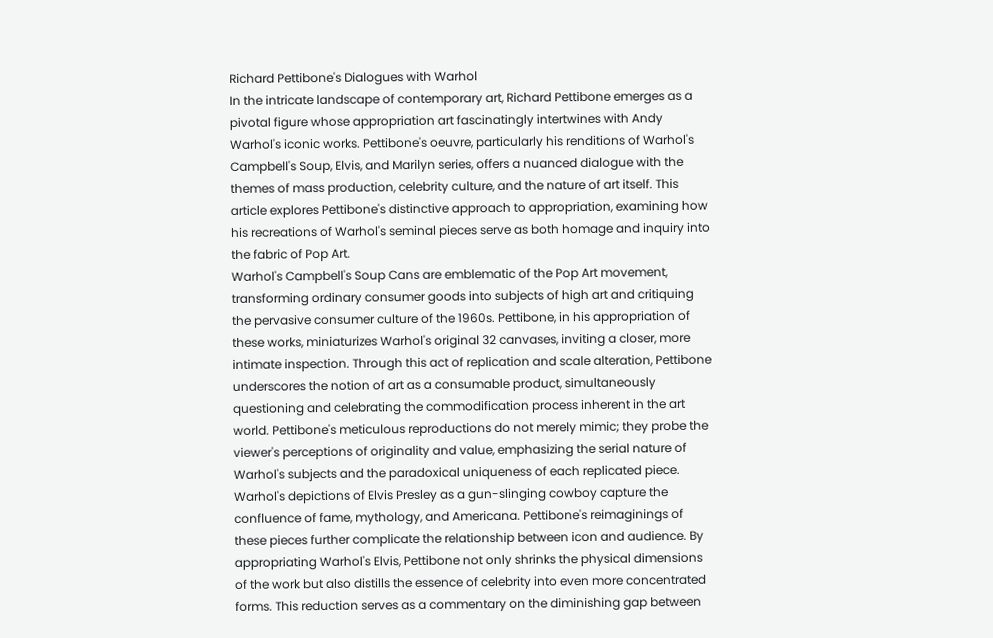Richard Pettibone's Dialogues with Warhol
In the intricate landscape of contemporary art, Richard Pettibone emerges as a pivotal figure whose appropriation art fascinatingly intertwines with Andy Warhol's iconic works. Pettibone's oeuvre, particularly his renditions of Warhol's Campbell's Soup, Elvis, and Marilyn series, offers a nuanced dialogue with the themes of mass production, celebrity culture, and the nature of art itself. This article explores Pettibone's distinctive approach to appropriation, examining how his recreations of Warhol's seminal pieces serve as both homage and inquiry into the fabric of Pop Art.
Warhol's Campbell's Soup Cans are emblematic of the Pop Art movement, transforming ordinary consumer goods into subjects of high art and critiquing the pervasive consumer culture of the 1960s. Pettibone, in his appropriation of these works, miniaturizes Warhol's original 32 canvases, inviting a closer, more intimate inspection. Through this act of replication and scale alteration, Pettibone underscores the notion of art as a consumable product, simultaneously questioning and celebrating the commodification process inherent in the art world. Pettibone's meticulous reproductions do not merely mimic; they probe the viewer's perceptions of originality and value, emphasizing the serial nature of Warhol's subjects and the paradoxical uniqueness of each replicated piece.
Warhol's depictions of Elvis Presley as a gun-slinging cowboy capture the confluence of fame, mythology, and Americana. Pettibone's reimaginings of these pieces further complicate the relationship between icon and audience. By appropriating Warhol's Elvis, Pettibone not only shrinks the physical dimensions of the work but also distills the essence of celebrity into even more concentrated forms. This reduction serves as a commentary on the diminishing gap between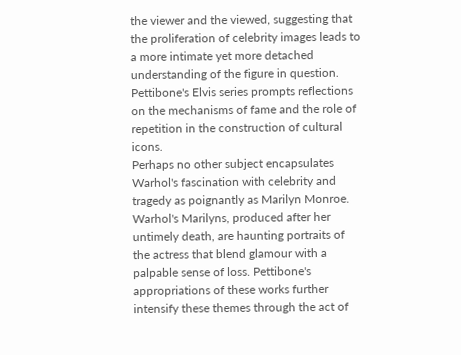the viewer and the viewed, suggesting that the proliferation of celebrity images leads to a more intimate yet more detached understanding of the figure in question. Pettibone's Elvis series prompts reflections on the mechanisms of fame and the role of repetition in the construction of cultural icons.
Perhaps no other subject encapsulates Warhol's fascination with celebrity and tragedy as poignantly as Marilyn Monroe. Warhol's Marilyns, produced after her untimely death, are haunting portraits of the actress that blend glamour with a palpable sense of loss. Pettibone's appropriations of these works further intensify these themes through the act of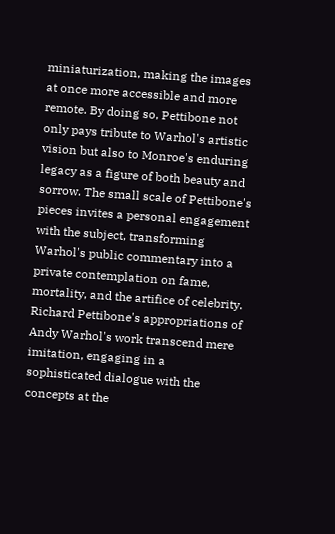miniaturization, making the images at once more accessible and more remote. By doing so, Pettibone not only pays tribute to Warhol's artistic vision but also to Monroe's enduring legacy as a figure of both beauty and sorrow. The small scale of Pettibone's pieces invites a personal engagement with the subject, transforming Warhol's public commentary into a private contemplation on fame, mortality, and the artifice of celebrity.
Richard Pettibone's appropriations of Andy Warhol's work transcend mere imitation, engaging in a sophisticated dialogue with the concepts at the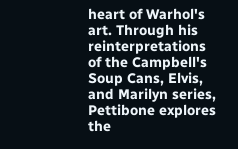heart of Warhol's art. Through his reinterpretations of the Campbell's Soup Cans, Elvis, and Marilyn series, Pettibone explores the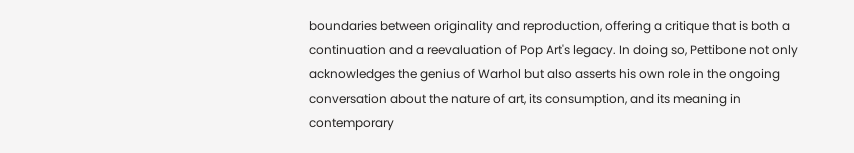boundaries between originality and reproduction, offering a critique that is both a continuation and a reevaluation of Pop Art's legacy. In doing so, Pettibone not only acknowledges the genius of Warhol but also asserts his own role in the ongoing conversation about the nature of art, its consumption, and its meaning in contemporary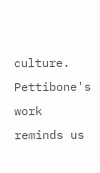culture. Pettibone's work reminds us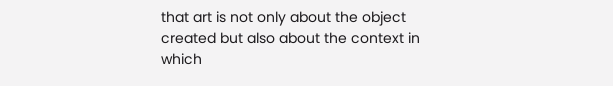that art is not only about the object created but also about the context in which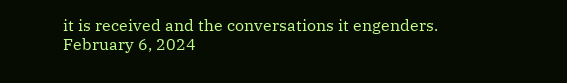it is received and the conversations it engenders.
February 6, 2024